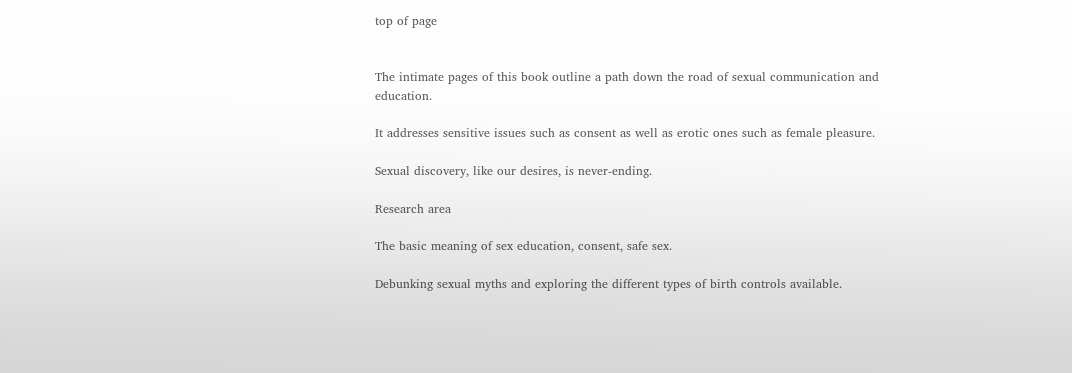top of page


The intimate pages of this book outline a path down the road of sexual communication and education.

It addresses sensitive issues such as consent as well as erotic ones such as female pleasure.

Sexual discovery, like our desires, is never-ending.

Research area

The basic meaning of sex education, consent, safe sex.

Debunking sexual myths and exploring the different types of birth controls available.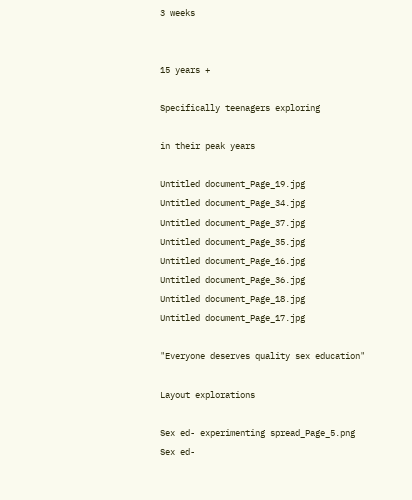3 weeks


15 years +

Specifically teenagers exploring

in their peak years

Untitled document_Page_19.jpg
Untitled document_Page_34.jpg
Untitled document_Page_37.jpg
Untitled document_Page_35.jpg
Untitled document_Page_16.jpg
Untitled document_Page_36.jpg
Untitled document_Page_18.jpg
Untitled document_Page_17.jpg

"Everyone deserves quality sex education"

Layout explorations

Sex ed- experimenting spread_Page_5.png
Sex ed-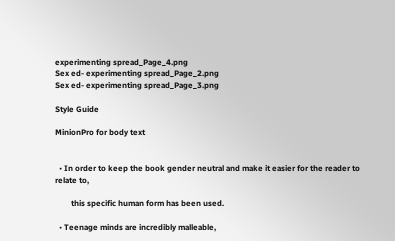experimenting spread_Page_4.png
Sex ed- experimenting spread_Page_2.png
Sex ed- experimenting spread_Page_3.png

Style Guide

MinionPro for body text


  • In order to keep the book gender neutral and make it easier for the reader to relate to,

        this specific human form has been used.

  • Teenage minds are incredibly malleable,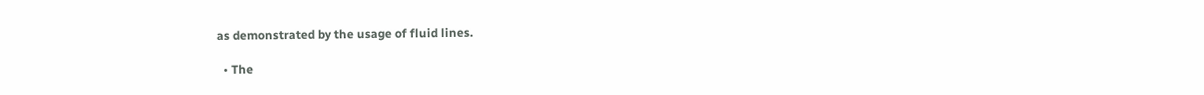as demonstrated by the usage of fluid lines.

  • The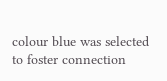colour blue was selected to foster connection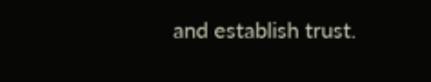and establish trust.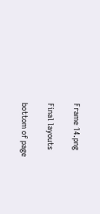Frame 14.png

Final layouts

bottom of page